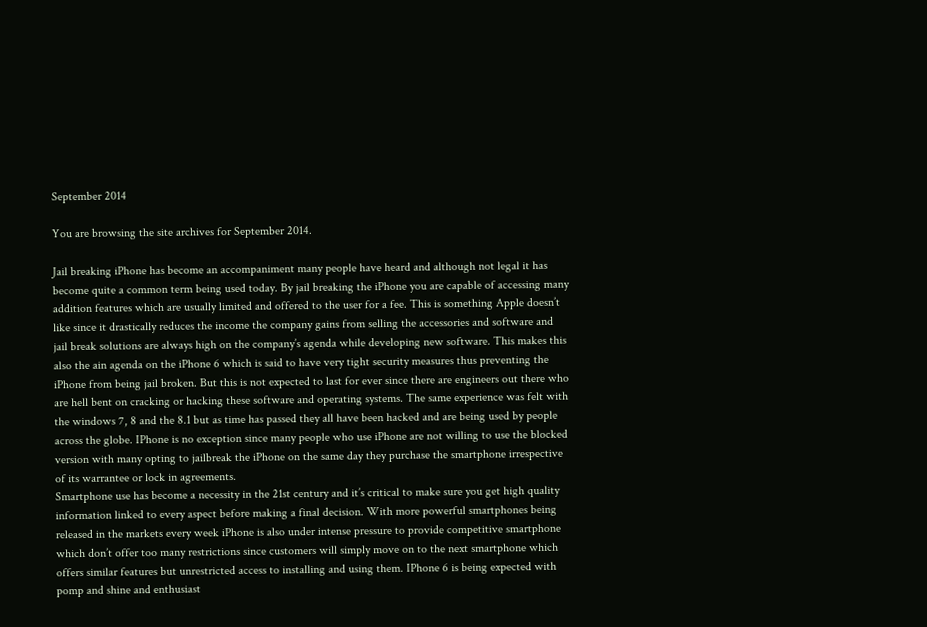September 2014

You are browsing the site archives for September 2014.

Jail breaking iPhone has become an accompaniment many people have heard and although not legal it has become quite a common term being used today. By jail breaking the iPhone you are capable of accessing many addition features which are usually limited and offered to the user for a fee. This is something Apple doesn’t like since it drastically reduces the income the company gains from selling the accessories and software and jail break solutions are always high on the company’s agenda while developing new software. This makes this also the ain agenda on the iPhone 6 which is said to have very tight security measures thus preventing the iPhone from being jail broken. But this is not expected to last for ever since there are engineers out there who are hell bent on cracking or hacking these software and operating systems. The same experience was felt with the windows 7, 8 and the 8.1 but as time has passed they all have been hacked and are being used by people across the globe. IPhone is no exception since many people who use iPhone are not willing to use the blocked version with many opting to jailbreak the iPhone on the same day they purchase the smartphone irrespective of its warrantee or lock in agreements.
Smartphone use has become a necessity in the 21st century and it’s critical to make sure you get high quality information linked to every aspect before making a final decision. With more powerful smartphones being released in the markets every week iPhone is also under intense pressure to provide competitive smartphone which don’t offer too many restrictions since customers will simply move on to the next smartphone which offers similar features but unrestricted access to installing and using them. IPhone 6 is being expected with pomp and shine and enthusiast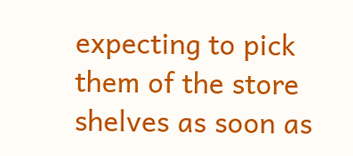expecting to pick them of the store shelves as soon as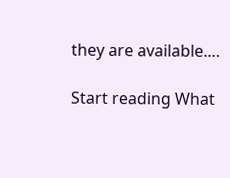they are available.…

Start reading What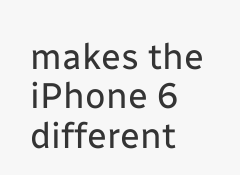makes the iPhone 6 different